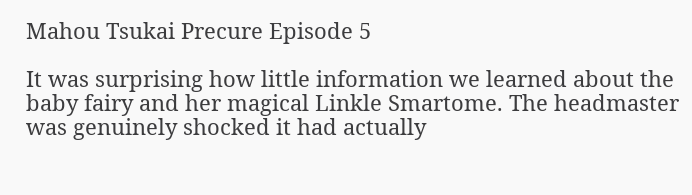Mahou Tsukai Precure Episode 5

It was surprising how little information we learned about the baby fairy and her magical Linkle Smartome. The headmaster was genuinely shocked it had actually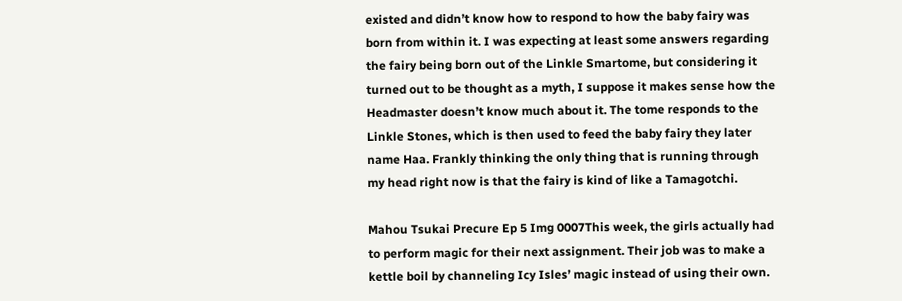existed and didn’t know how to respond to how the baby fairy was born from within it. I was expecting at least some answers regarding the fairy being born out of the Linkle Smartome, but considering it turned out to be thought as a myth, I suppose it makes sense how the Headmaster doesn’t know much about it. The tome responds to the Linkle Stones, which is then used to feed the baby fairy they later name Haa. Frankly thinking the only thing that is running through my head right now is that the fairy is kind of like a Tamagotchi.

Mahou Tsukai Precure Ep 5 Img 0007This week, the girls actually had to perform magic for their next assignment. Their job was to make a kettle boil by channeling Icy Isles’ magic instead of using their own.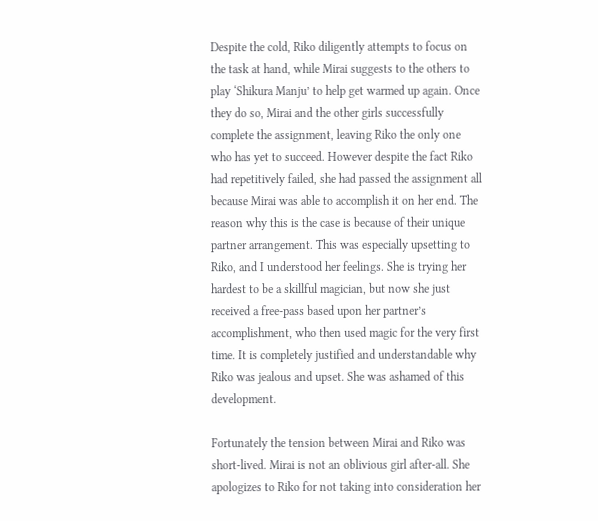Despite the cold, Riko diligently attempts to focus on the task at hand, while Mirai suggests to the others to play ‘Shikura Manju’ to help get warmed up again. Once they do so, Mirai and the other girls successfully complete the assignment, leaving Riko the only one who has yet to succeed. However despite the fact Riko had repetitively failed, she had passed the assignment all because Mirai was able to accomplish it on her end. The reason why this is the case is because of their unique partner arrangement. This was especially upsetting to Riko, and I understood her feelings. She is trying her hardest to be a skillful magician, but now she just received a free-pass based upon her partner’s accomplishment, who then used magic for the very first time. It is completely justified and understandable why Riko was jealous and upset. She was ashamed of this development.

Fortunately the tension between Mirai and Riko was short-lived. Mirai is not an oblivious girl after-all. She apologizes to Riko for not taking into consideration her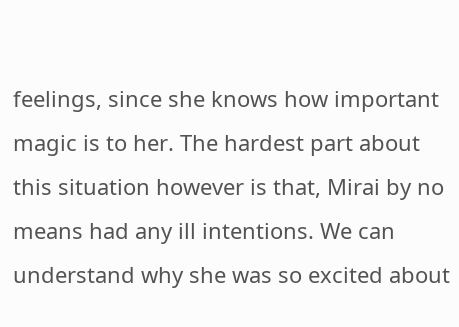feelings, since she knows how important magic is to her. The hardest part about this situation however is that, Mirai by no means had any ill intentions. We can understand why she was so excited about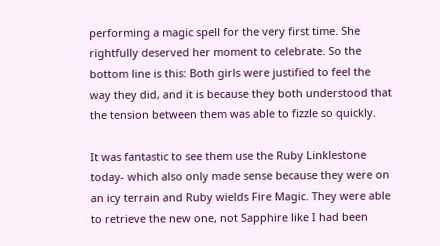performing a magic spell for the very first time. She rightfully deserved her moment to celebrate. So the bottom line is this: Both girls were justified to feel the way they did, and it is because they both understood that the tension between them was able to fizzle so quickly.

It was fantastic to see them use the Ruby Linklestone today- which also only made sense because they were on an icy terrain and Ruby wields Fire Magic. They were able to retrieve the new one, not Sapphire like I had been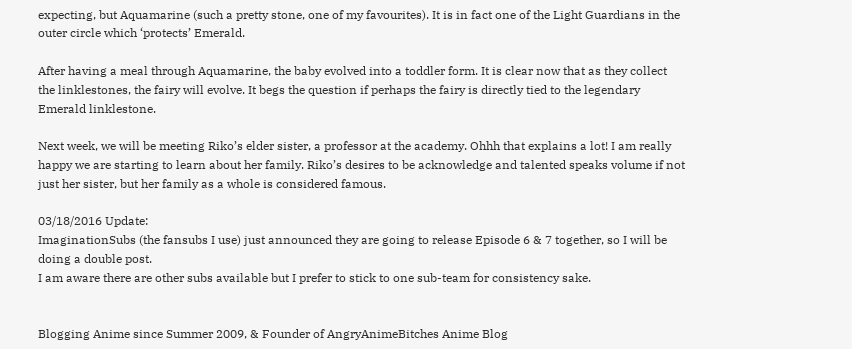expecting, but Aquamarine (such a pretty stone, one of my favourites). It is in fact one of the Light Guardians in the outer circle which ‘protects’ Emerald.

After having a meal through Aquamarine, the baby evolved into a toddler form. It is clear now that as they collect the linklestones, the fairy will evolve. It begs the question if perhaps the fairy is directly tied to the legendary Emerald linklestone.

Next week, we will be meeting Riko’s elder sister, a professor at the academy. Ohhh that explains a lot! I am really happy we are starting to learn about her family. Riko’s desires to be acknowledge and talented speaks volume if not just her sister, but her family as a whole is considered famous.

03/18/2016 Update:
ImaginationSubs (the fansubs I use) just announced they are going to release Episode 6 & 7 together, so I will be doing a double post.
I am aware there are other subs available but I prefer to stick to one sub-team for consistency sake.


Blogging Anime since Summer 2009, & Founder of AngryAnimeBitches Anime Blog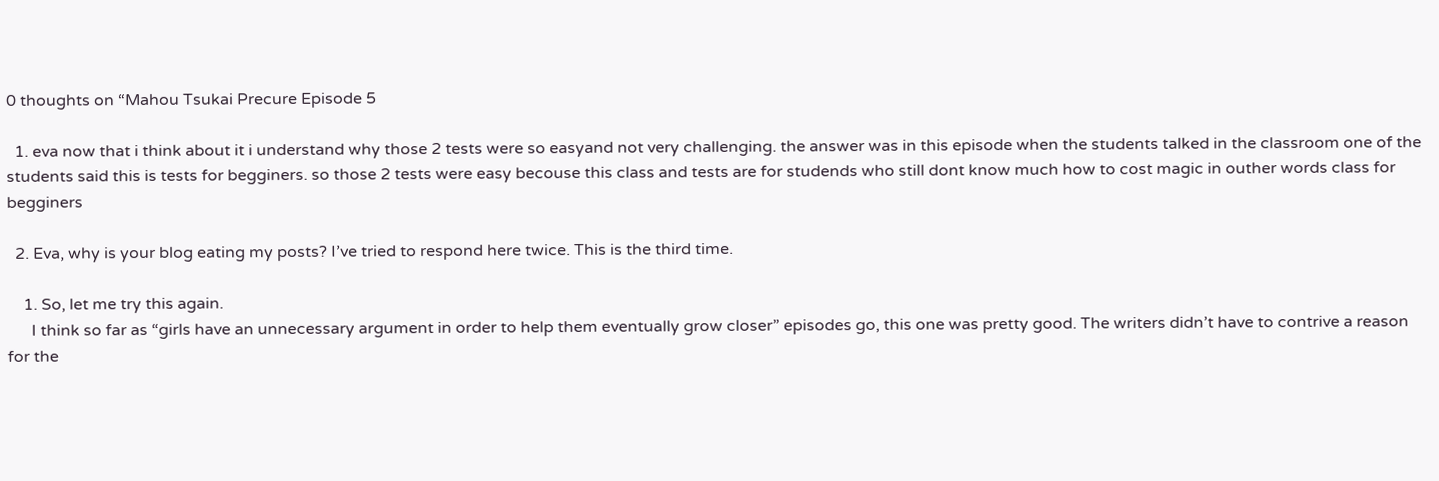0 thoughts on “Mahou Tsukai Precure Episode 5

  1. eva now that i think about it i understand why those 2 tests were so easyand not very challenging. the answer was in this episode when the students talked in the classroom one of the students said this is tests for begginers. so those 2 tests were easy becouse this class and tests are for studends who still dont know much how to cost magic in outher words class for begginers

  2. Eva, why is your blog eating my posts? I’ve tried to respond here twice. This is the third time.

    1. So, let me try this again.
      I think so far as “girls have an unnecessary argument in order to help them eventually grow closer” episodes go, this one was pretty good. The writers didn’t have to contrive a reason for the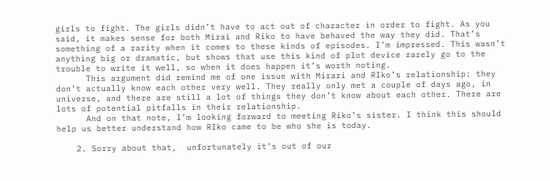girls to fight. The girls didn’t have to act out of character in order to fight. As you said, it makes sense for both Mirai and Riko to have behaved the way they did. That’s something of a rarity when it comes to these kinds of episodes. I’m impressed. This wasn’t anything big or dramatic, but shows that use this kind of plot device rarely go to the trouble to write it well, so when it does happen it’s worth noting.
      This argument did remind me of one issue with Mirari and RIko’s relationship: they don’t actually know each other very well. They really only met a couple of days ago, in universe, and there are still a lot of things they don’t know about each other. There are lots of potential pitfalls in their relationship.
      And on that note, I’m looking forward to meeting Riko’s sister. I think this should help us better understand how RIko came to be who she is today.

    2. Sorry about that,  unfortunately it’s out of our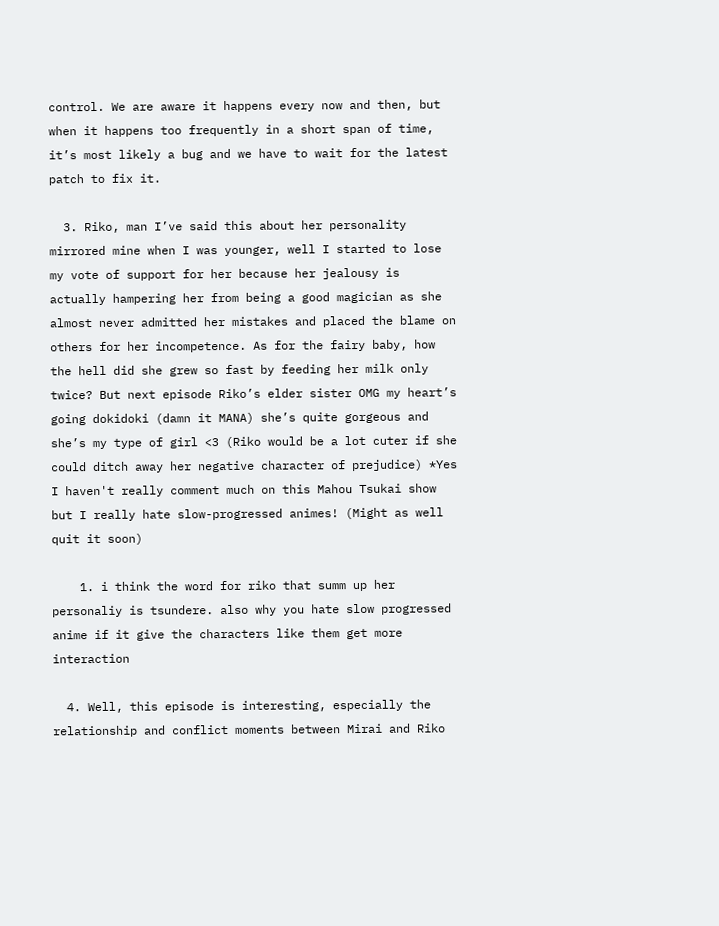control. We are aware it happens every now and then, but when it happens too frequently in a short span of time, it’s most likely a bug and we have to wait for the latest patch to fix it.

  3. Riko, man I’ve said this about her personality mirrored mine when I was younger, well I started to lose my vote of support for her because her jealousy is actually hampering her from being a good magician as she almost never admitted her mistakes and placed the blame on others for her incompetence. As for the fairy baby, how the hell did she grew so fast by feeding her milk only twice? But next episode Riko’s elder sister OMG my heart’s going dokidoki (damn it MANA) she’s quite gorgeous and she’s my type of girl <3 (Riko would be a lot cuter if she could ditch away her negative character of prejudice) *Yes I haven't really comment much on this Mahou Tsukai show but I really hate slow-progressed animes! (Might as well quit it soon)

    1. i think the word for riko that summ up her personaliy is tsundere. also why you hate slow progressed anime if it give the characters like them get more interaction

  4. Well, this episode is interesting, especially the relationship and conflict moments between Mirai and Riko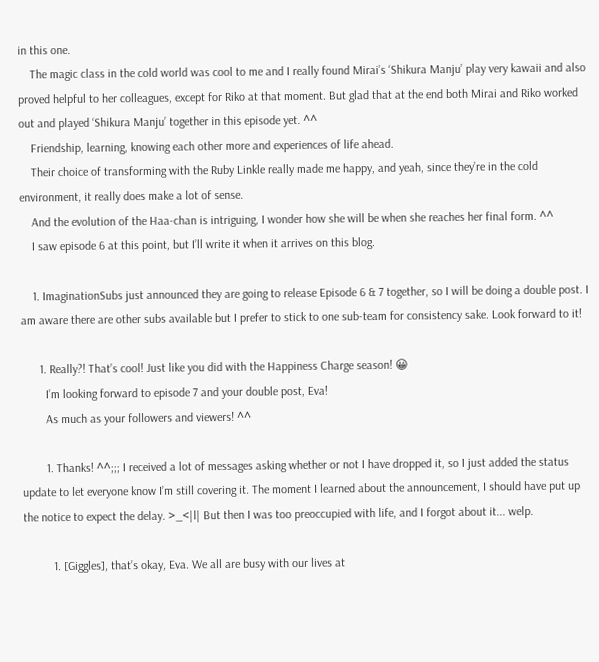in this one.
    The magic class in the cold world was cool to me and I really found Mirai’s ‘Shikura Manju’ play very kawaii and also proved helpful to her colleagues, except for Riko at that moment. But glad that at the end both Mirai and Riko worked out and played ‘Shikura Manju’ together in this episode yet. ^^
    Friendship, learning, knowing each other more and experiences of life ahead.
    Their choice of transforming with the Ruby Linkle really made me happy, and yeah, since they’re in the cold environment, it really does make a lot of sense.
    And the evolution of the Haa-chan is intriguing, I wonder how she will be when she reaches her final form. ^^
    I saw episode 6 at this point, but I’ll write it when it arrives on this blog.

    1. ImaginationSubs just announced they are going to release Episode 6 & 7 together, so I will be doing a double post. I am aware there are other subs available but I prefer to stick to one sub-team for consistency sake. Look forward to it!

      1. Really?! That’s cool! Just like you did with the Happiness Charge season! 😀
        I’m looking forward to episode 7 and your double post, Eva!
        As much as your followers and viewers! ^^

        1. Thanks! ^^;;; I received a lot of messages asking whether or not I have dropped it, so I just added the status update to let everyone know I’m still covering it. The moment I learned about the announcement, I should have put up the notice to expect the delay. >_<|l| But then I was too preoccupied with life, and I forgot about it... welp.

          1. [Giggles], that’s okay, Eva. We all are busy with our lives at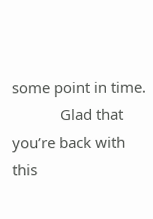some point in time.
            Glad that you’re back with this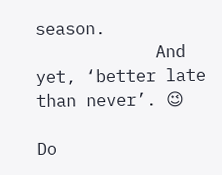season.
            And yet, ‘better late than never’. 😉

Do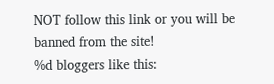NOT follow this link or you will be banned from the site!
%d bloggers like this: